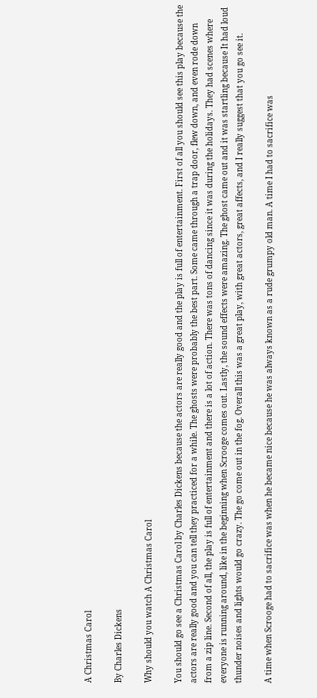A Christmas Carol

By Charles Dickens

Why should you watch A Christmas Carol

You should go see a Christmas Carol by Charles Dickens because the actors are really good and the play is full of entertainment. First of all you should see this play because the actors are really good and you can tell they practiced for a while. The ghosts were probably the best part. Some came through a trap door, flew down, and even rode down from a zip line. Second of all, the play is full of entertainment and there is a lot of action. There was tons of dancing since it was during the holidays. They had scenes where everyone is running around, like in the beginning when Scrooge comes out. Lastly, the sound effects were amazing. The ghost came out and it was startling because It had loud thunder noises and lights would go crazy. The go come out in the fog. Overall this was a great play, with great actors, great affects, and I really suggest that you go see it.

A time when Scrooge had to sacrifice was when he became nice because he was always known as a rude grumpy old man. A time I had to sacrifice was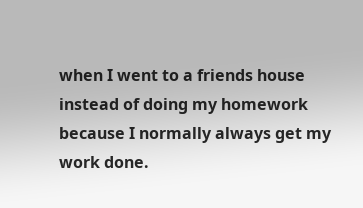when I went to a friends house instead of doing my homework because I normally always get my work done.